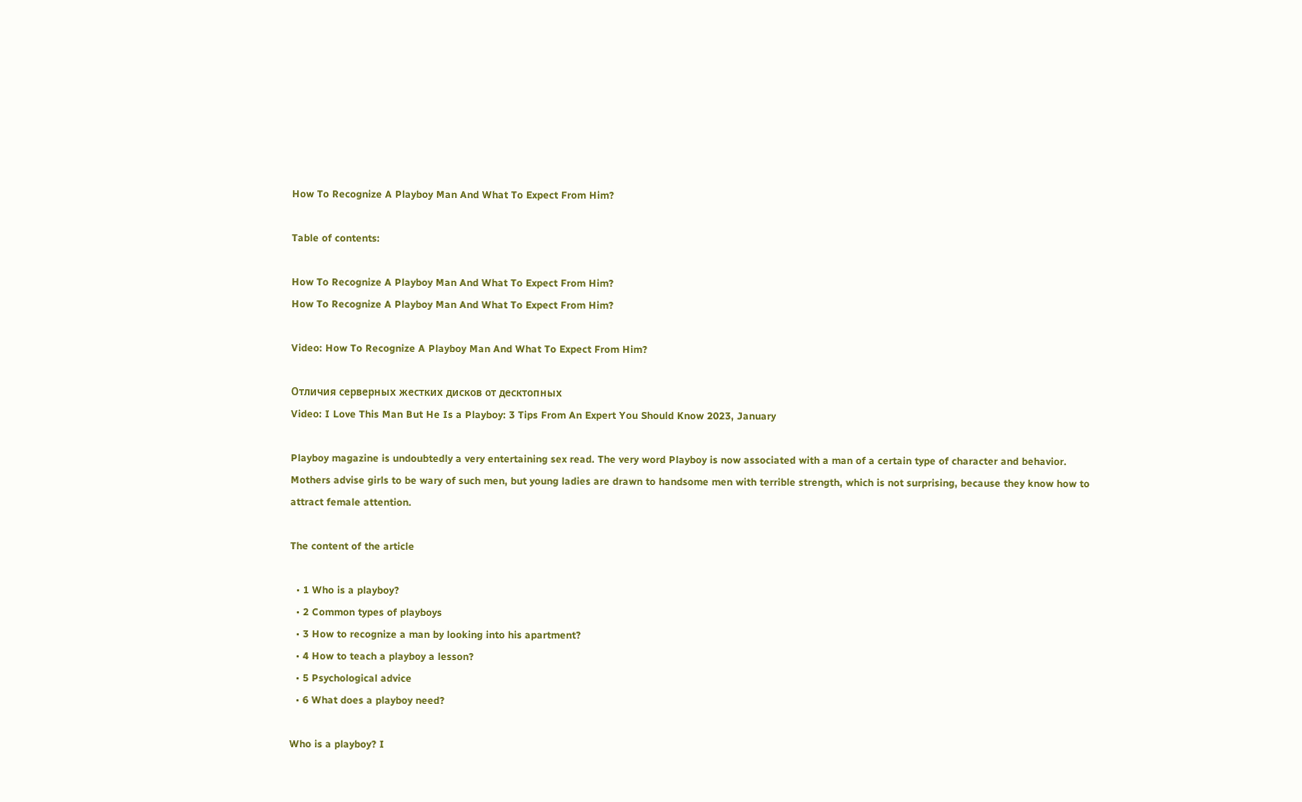How To Recognize A Playboy Man And What To Expect From Him?

Table of contents:

How To Recognize A Playboy Man And What To Expect From Him?
How To Recognize A Playboy Man And What To Expect From Him?

Video: How To Recognize A Playboy Man And What To Expect From Him?

Отличия серверных жестких дисков от десктопных
Video: I Love This Man But He Is a Playboy: 3 Tips From An Expert You Should Know 2023, January

Playboy magazine is undoubtedly a very entertaining sex read. The very word Playboy is now associated with a man of a certain type of character and behavior. Mothers advise girls to be wary of such men, but young ladies are drawn to handsome men with terrible strength, which is not surprising, because they know how to attract female attention.

The content of the article

  • 1 Who is a playboy?
  • 2 Common types of playboys
  • 3 How to recognize a man by looking into his apartment?
  • 4 How to teach a playboy a lesson?
  • 5 Psychological advice
  • 6 What does a playboy need?

Who is a playboy? I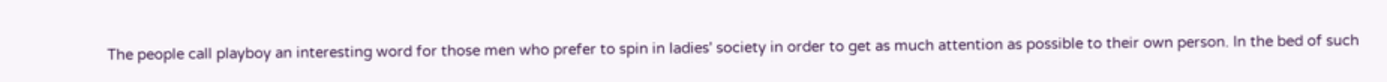The people call playboy an interesting word for those men who prefer to spin in ladies' society in order to get as much attention as possible to their own person. In the bed of such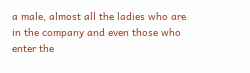a male, almost all the ladies who are in the company and even those who enter the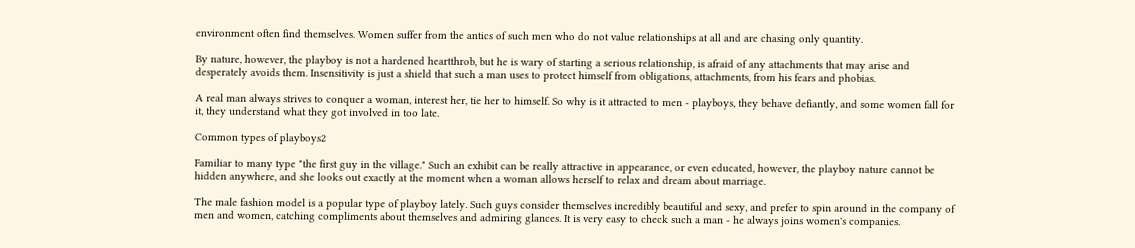environment often find themselves. Women suffer from the antics of such men who do not value relationships at all and are chasing only quantity.

By nature, however, the playboy is not a hardened heartthrob, but he is wary of starting a serious relationship, is afraid of any attachments that may arise and desperately avoids them. Insensitivity is just a shield that such a man uses to protect himself from obligations, attachments, from his fears and phobias.

A real man always strives to conquer a woman, interest her, tie her to himself. So why is it attracted to men - playboys, they behave defiantly, and some women fall for it, they understand what they got involved in too late.

Common types of playboys2

Familiar to many type "the first guy in the village." Such an exhibit can be really attractive in appearance, or even educated, however, the playboy nature cannot be hidden anywhere, and she looks out exactly at the moment when a woman allows herself to relax and dream about marriage.

The male fashion model is a popular type of playboy lately. Such guys consider themselves incredibly beautiful and sexy, and prefer to spin around in the company of men and women, catching compliments about themselves and admiring glances. It is very easy to check such a man - he always joins women's companies.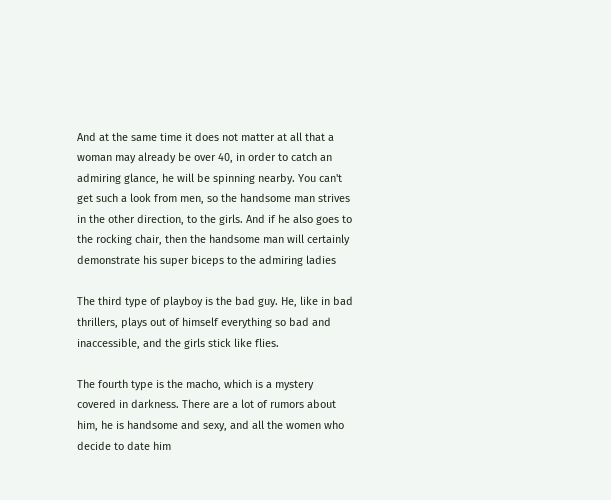And at the same time it does not matter at all that a woman may already be over 40, in order to catch an admiring glance, he will be spinning nearby. You can't get such a look from men, so the handsome man strives in the other direction, to the girls. And if he also goes to the rocking chair, then the handsome man will certainly demonstrate his super biceps to the admiring ladies

The third type of playboy is the bad guy. He, like in bad thrillers, plays out of himself everything so bad and inaccessible, and the girls stick like flies.

The fourth type is the macho, which is a mystery covered in darkness. There are a lot of rumors about him, he is handsome and sexy, and all the women who decide to date him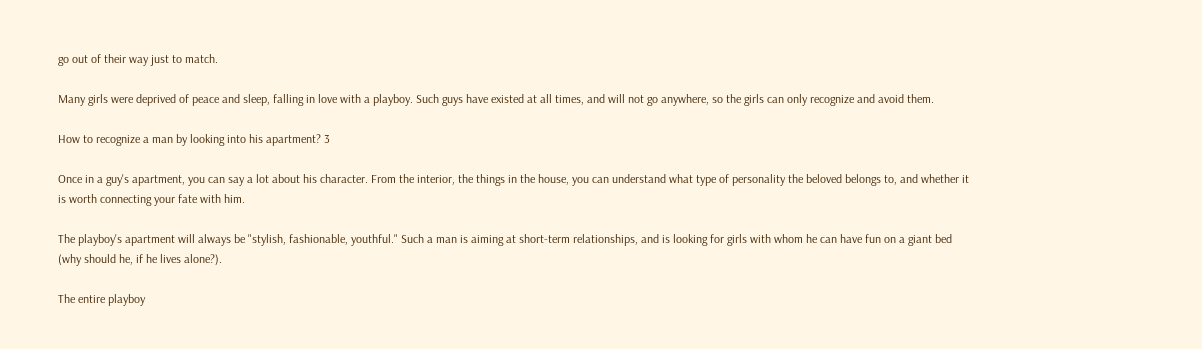go out of their way just to match.

Many girls were deprived of peace and sleep, falling in love with a playboy. Such guys have existed at all times, and will not go anywhere, so the girls can only recognize and avoid them.

How to recognize a man by looking into his apartment? 3

Once in a guy's apartment, you can say a lot about his character. From the interior, the things in the house, you can understand what type of personality the beloved belongs to, and whether it is worth connecting your fate with him.

The playboy's apartment will always be "stylish, fashionable, youthful." Such a man is aiming at short-term relationships, and is looking for girls with whom he can have fun on a giant bed (why should he, if he lives alone?).

The entire playboy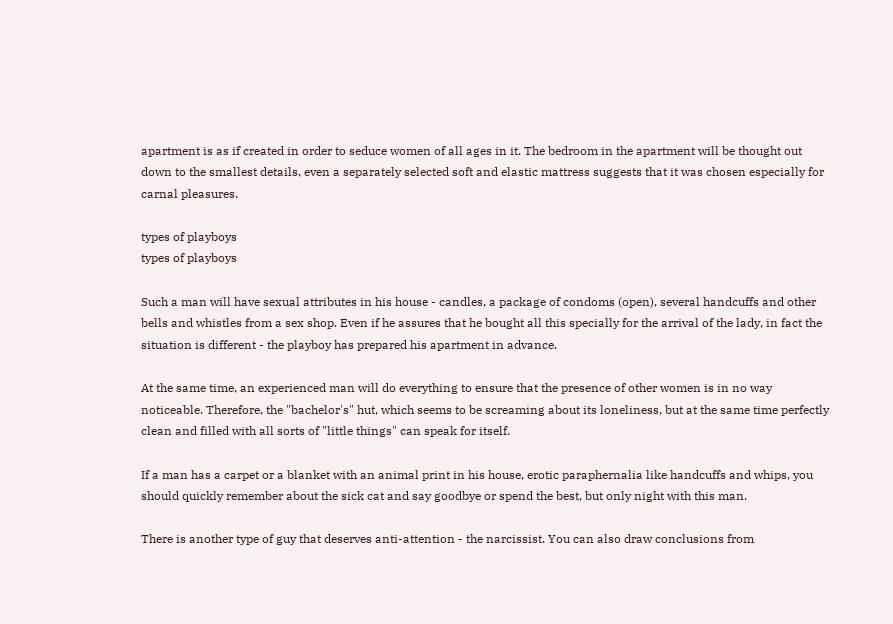apartment is as if created in order to seduce women of all ages in it. The bedroom in the apartment will be thought out down to the smallest details, even a separately selected soft and elastic mattress suggests that it was chosen especially for carnal pleasures.

types of playboys
types of playboys

Such a man will have sexual attributes in his house - candles, a package of condoms (open), several handcuffs and other bells and whistles from a sex shop. Even if he assures that he bought all this specially for the arrival of the lady, in fact the situation is different - the playboy has prepared his apartment in advance.

At the same time, an experienced man will do everything to ensure that the presence of other women is in no way noticeable. Therefore, the "bachelor's" hut, which seems to be screaming about its loneliness, but at the same time perfectly clean and filled with all sorts of "little things" can speak for itself.

If a man has a carpet or a blanket with an animal print in his house, erotic paraphernalia like handcuffs and whips, you should quickly remember about the sick cat and say goodbye or spend the best, but only night with this man.

There is another type of guy that deserves anti-attention - the narcissist. You can also draw conclusions from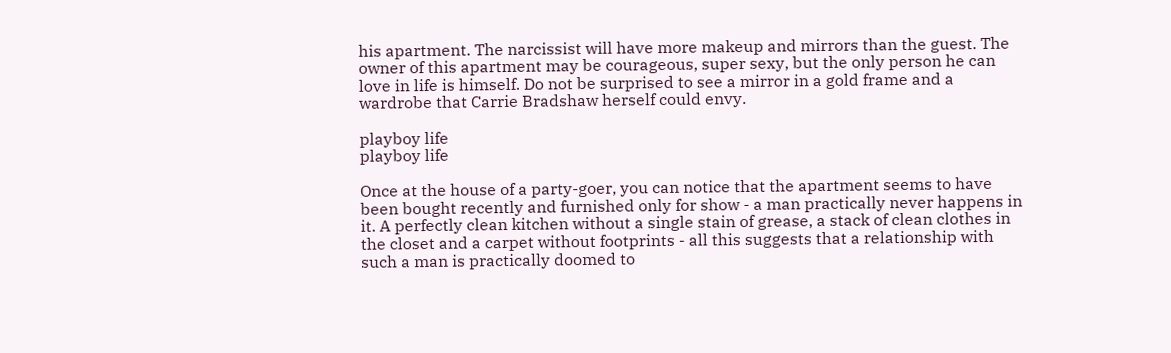his apartment. The narcissist will have more makeup and mirrors than the guest. The owner of this apartment may be courageous, super sexy, but the only person he can love in life is himself. Do not be surprised to see a mirror in a gold frame and a wardrobe that Carrie Bradshaw herself could envy.

playboy life
playboy life

Once at the house of a party-goer, you can notice that the apartment seems to have been bought recently and furnished only for show - a man practically never happens in it. A perfectly clean kitchen without a single stain of grease, a stack of clean clothes in the closet and a carpet without footprints - all this suggests that a relationship with such a man is practically doomed to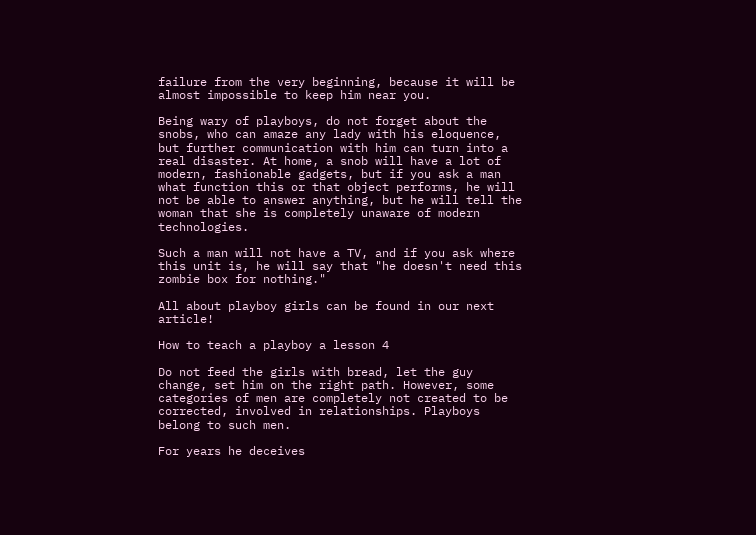failure from the very beginning, because it will be almost impossible to keep him near you.

Being wary of playboys, do not forget about the snobs, who can amaze any lady with his eloquence, but further communication with him can turn into a real disaster. At home, a snob will have a lot of modern, fashionable gadgets, but if you ask a man what function this or that object performs, he will not be able to answer anything, but he will tell the woman that she is completely unaware of modern technologies.

Such a man will not have a TV, and if you ask where this unit is, he will say that "he doesn't need this zombie box for nothing."

All about playboy girls can be found in our next article!

How to teach a playboy a lesson 4

Do not feed the girls with bread, let the guy change, set him on the right path. However, some categories of men are completely not created to be corrected, involved in relationships. Playboys belong to such men.

For years he deceives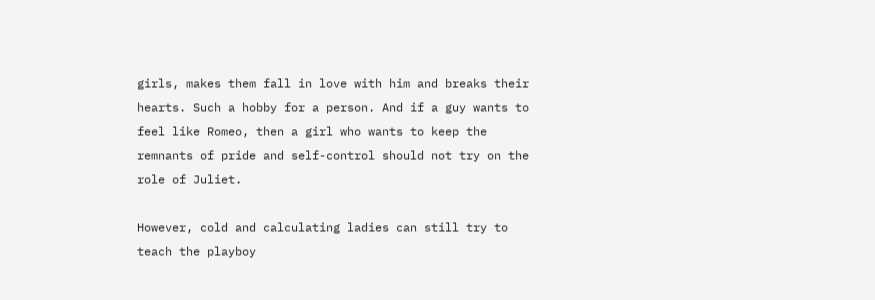girls, makes them fall in love with him and breaks their hearts. Such a hobby for a person. And if a guy wants to feel like Romeo, then a girl who wants to keep the remnants of pride and self-control should not try on the role of Juliet.

However, cold and calculating ladies can still try to teach the playboy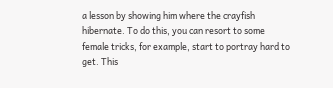a lesson by showing him where the crayfish hibernate. To do this, you can resort to some female tricks, for example, start to portray hard to get. This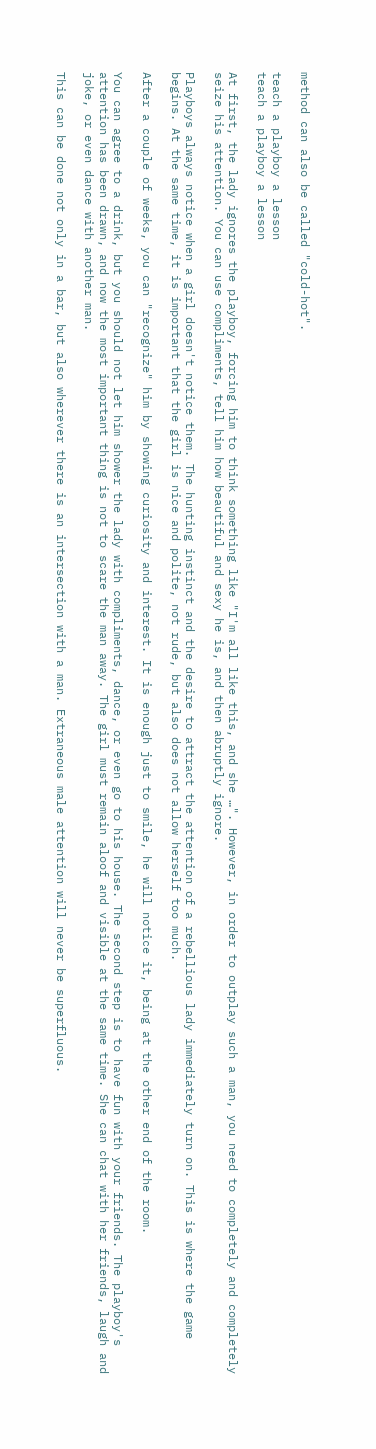method can also be called "cold-hot".

teach a playboy a lesson
teach a playboy a lesson

At first, the lady ignores the playboy, forcing him to think something like "I'm all like this, and she …". However, in order to outplay such a man, you need to completely and completely seize his attention. You can use compliments, tell him how beautiful and sexy he is, and then abruptly ignore.

Playboys always notice when a girl doesn't notice them. The hunting instinct and the desire to attract the attention of a rebellious lady immediately turn on. This is where the game begins. At the same time, it is important that the girl is nice and polite, not rude, but also does not allow herself too much.

After a couple of weeks, you can "recognize" him by showing curiosity and interest. It is enough just to smile, he will notice it, being at the other end of the room.

You can agree to a drink, but you should not let him shower the lady with compliments, dance, or even go to his house. The second step is to have fun with your friends. The playboy's attention has been drawn, and now the most important thing is not to scare the man away. The girl must remain aloof and visible at the same time. She can chat with her friends, laugh and joke, or even dance with another man.

This can be done not only in a bar, but also wherever there is an intersection with a man. Extraneous male attention will never be superfluous.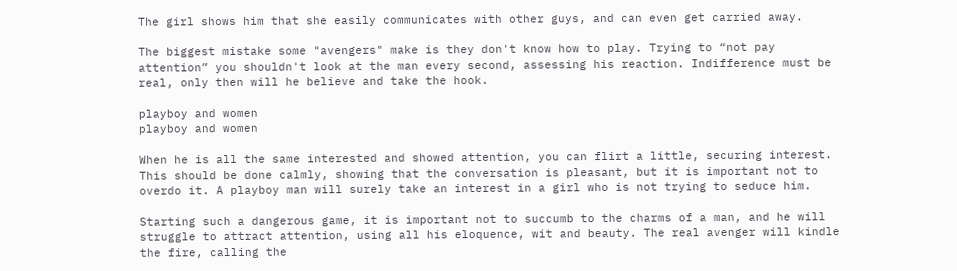The girl shows him that she easily communicates with other guys, and can even get carried away.

The biggest mistake some "avengers" make is they don't know how to play. Trying to “not pay attention” you shouldn't look at the man every second, assessing his reaction. Indifference must be real, only then will he believe and take the hook.

playboy and women
playboy and women

When he is all the same interested and showed attention, you can flirt a little, securing interest. This should be done calmly, showing that the conversation is pleasant, but it is important not to overdo it. A playboy man will surely take an interest in a girl who is not trying to seduce him.

Starting such a dangerous game, it is important not to succumb to the charms of a man, and he will struggle to attract attention, using all his eloquence, wit and beauty. The real avenger will kindle the fire, calling the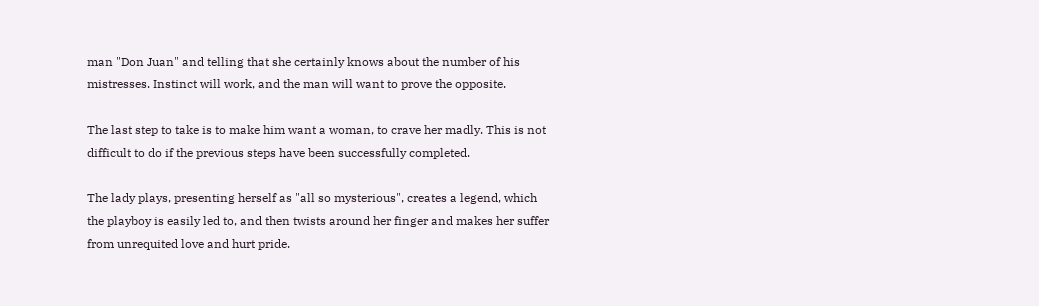man "Don Juan" and telling that she certainly knows about the number of his mistresses. Instinct will work, and the man will want to prove the opposite.

The last step to take is to make him want a woman, to crave her madly. This is not difficult to do if the previous steps have been successfully completed.

The lady plays, presenting herself as "all so mysterious", creates a legend, which the playboy is easily led to, and then twists around her finger and makes her suffer from unrequited love and hurt pride.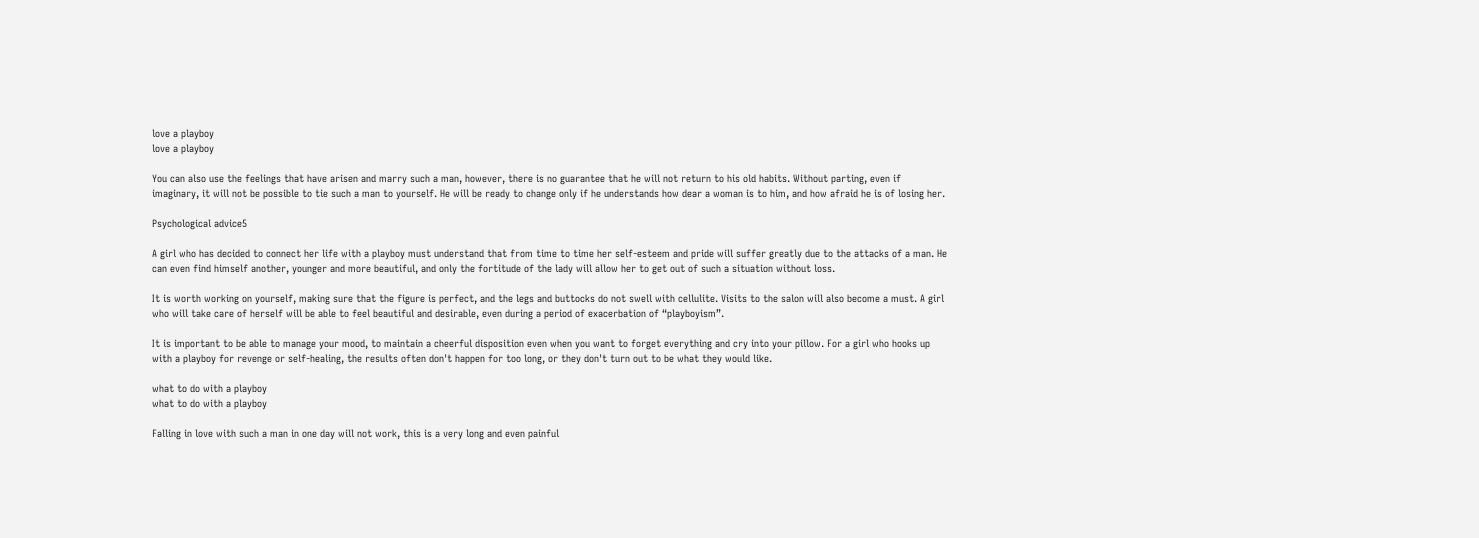love a playboy
love a playboy

You can also use the feelings that have arisen and marry such a man, however, there is no guarantee that he will not return to his old habits. Without parting, even if imaginary, it will not be possible to tie such a man to yourself. He will be ready to change only if he understands how dear a woman is to him, and how afraid he is of losing her.

Psychological advice5

A girl who has decided to connect her life with a playboy must understand that from time to time her self-esteem and pride will suffer greatly due to the attacks of a man. He can even find himself another, younger and more beautiful, and only the fortitude of the lady will allow her to get out of such a situation without loss.

It is worth working on yourself, making sure that the figure is perfect, and the legs and buttocks do not swell with cellulite. Visits to the salon will also become a must. A girl who will take care of herself will be able to feel beautiful and desirable, even during a period of exacerbation of “playboyism”.

It is important to be able to manage your mood, to maintain a cheerful disposition even when you want to forget everything and cry into your pillow. For a girl who hooks up with a playboy for revenge or self-healing, the results often don't happen for too long, or they don't turn out to be what they would like.

what to do with a playboy
what to do with a playboy

Falling in love with such a man in one day will not work, this is a very long and even painful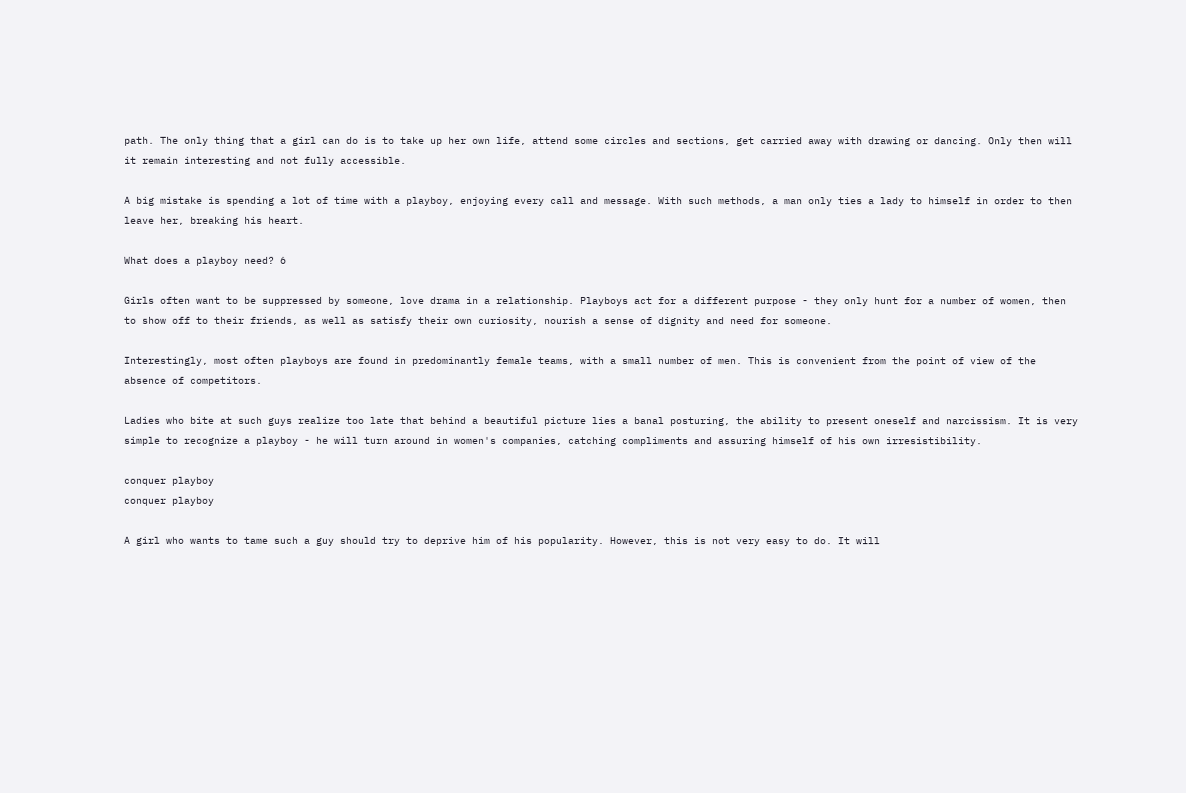path. The only thing that a girl can do is to take up her own life, attend some circles and sections, get carried away with drawing or dancing. Only then will it remain interesting and not fully accessible.

A big mistake is spending a lot of time with a playboy, enjoying every call and message. With such methods, a man only ties a lady to himself in order to then leave her, breaking his heart.

What does a playboy need? 6

Girls often want to be suppressed by someone, love drama in a relationship. Playboys act for a different purpose - they only hunt for a number of women, then to show off to their friends, as well as satisfy their own curiosity, nourish a sense of dignity and need for someone.

Interestingly, most often playboys are found in predominantly female teams, with a small number of men. This is convenient from the point of view of the absence of competitors.

Ladies who bite at such guys realize too late that behind a beautiful picture lies a banal posturing, the ability to present oneself and narcissism. It is very simple to recognize a playboy - he will turn around in women's companies, catching compliments and assuring himself of his own irresistibility.

conquer playboy
conquer playboy

A girl who wants to tame such a guy should try to deprive him of his popularity. However, this is not very easy to do. It will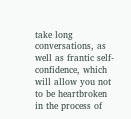take long conversations, as well as frantic self-confidence, which will allow you not to be heartbroken in the process of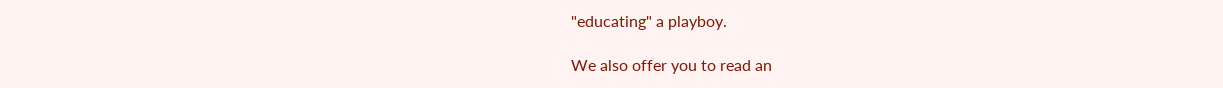"educating" a playboy.

We also offer you to read an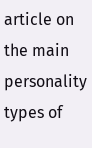article on the main personality types of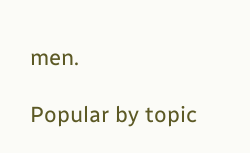men.

Popular by topic